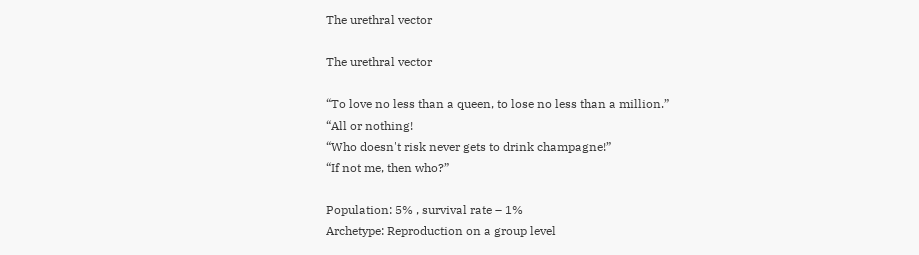The urethral vector

The urethral vector

“To love no less than a queen, to lose no less than a million.”
“All or nothing!
“Who doesn't risk never gets to drink champagne!”
“If not me, then who?”

Population: 5% , survival rate – 1%
Archetype: Reproduction on a group level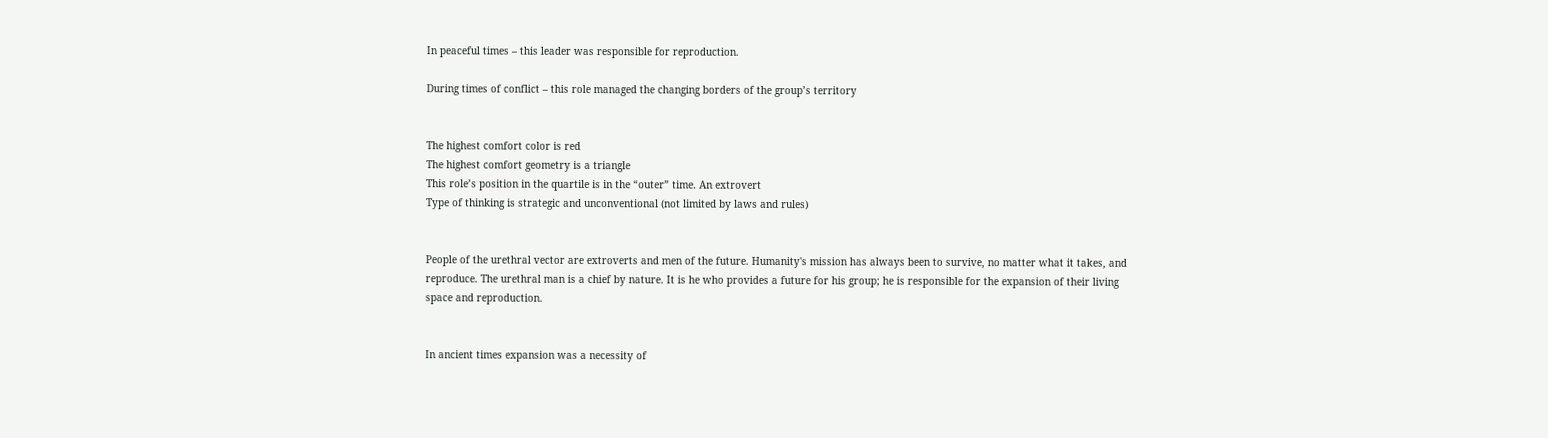In peaceful times – this leader was responsible for reproduction.

During times of conflict – this role managed the changing borders of the group’s territory


The highest comfort color is red
The highest comfort geometry is a triangle
This role’s position in the quartile is in the “outer” time. An extrovert
Type of thinking is strategic and unconventional (not limited by laws and rules)


People of the urethral vector are extroverts and men of the future. Humanity's mission has always been to survive, no matter what it takes, and reproduce. The urethral man is a chief by nature. It is he who provides a future for his group; he is responsible for the expansion of their living space and reproduction.


In ancient times expansion was a necessity of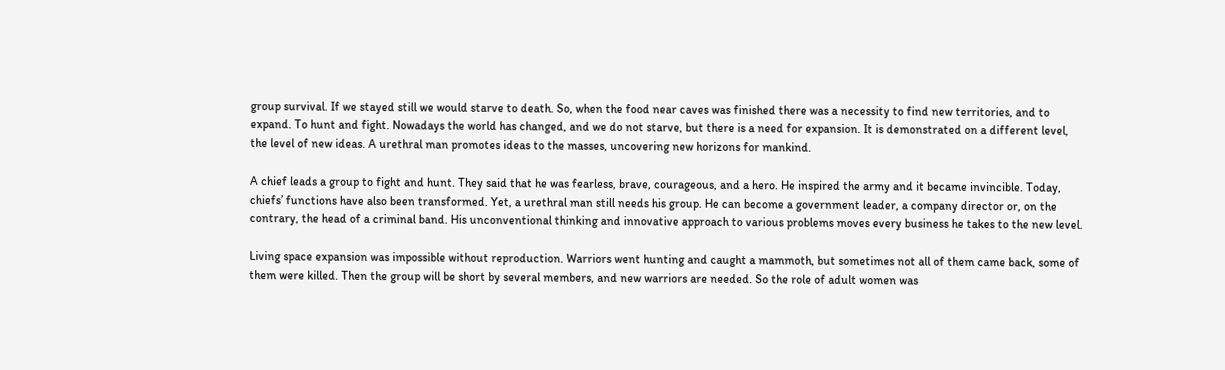group survival. If we stayed still we would starve to death. So, when the food near caves was finished there was a necessity to find new territories, and to expand. To hunt and fight. Nowadays the world has changed, and we do not starve, but there is a need for expansion. It is demonstrated on a different level, the level of new ideas. A urethral man promotes ideas to the masses, uncovering new horizons for mankind.

A chief leads a group to fight and hunt. They said that he was fearless, brave, courageous, and a hero. He inspired the army and it became invincible. Today, chiefs’ functions have also been transformed. Yet, a urethral man still needs his group. He can become a government leader, a company director or, on the contrary, the head of a criminal band. His unconventional thinking and innovative approach to various problems moves every business he takes to the new level.

Living space expansion was impossible without reproduction. Warriors went hunting and caught a mammoth, but sometimes not all of them came back, some of them were killed. Then the group will be short by several members, and new warriors are needed. So the role of adult women was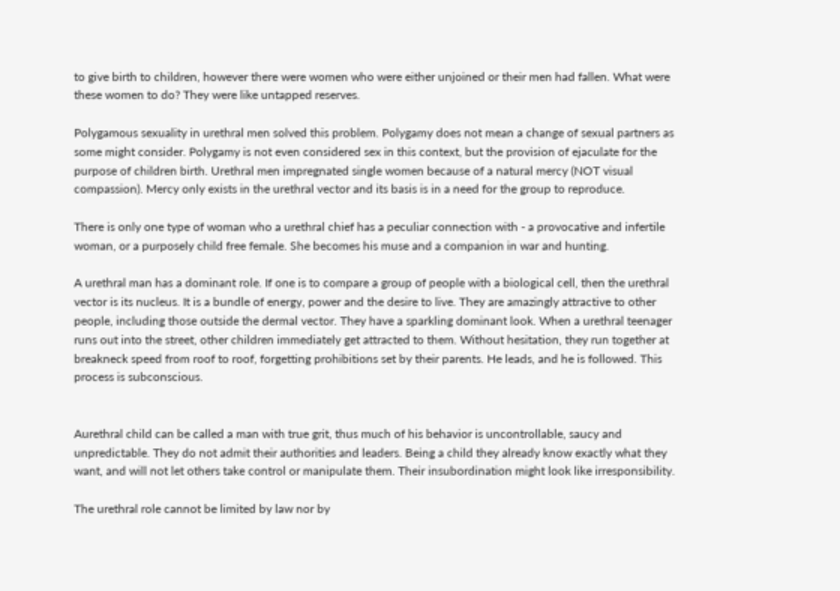to give birth to children, however there were women who were either unjoined or their men had fallen. What were these women to do? They were like untapped reserves.

Polygamous sexuality in urethral men solved this problem. Polygamy does not mean a change of sexual partners as some might consider. Polygamy is not even considered sex in this context, but the provision of ejaculate for the purpose of children birth. Urethral men impregnated single women because of a natural mercy (NOT visual compassion). Mercy only exists in the urethral vector and its basis is in a need for the group to reproduce.

There is only one type of woman who a urethral chief has a peculiar connection with - a provocative and infertile woman, or a purposely child free female. She becomes his muse and a companion in war and hunting.

A urethral man has a dominant role. If one is to compare a group of people with a biological cell, then the urethral vector is its nucleus. It is a bundle of energy, power and the desire to live. They are amazingly attractive to other people, including those outside the dermal vector. They have a sparkling dominant look. When a urethral teenager runs out into the street, other children immediately get attracted to them. Without hesitation, they run together at breakneck speed from roof to roof, forgetting prohibitions set by their parents. He leads, and he is followed. This process is subconscious.


Aurethral child can be called a man with true grit, thus much of his behavior is uncontrollable, saucy and unpredictable. They do not admit their authorities and leaders. Being a child they already know exactly what they want, and will not let others take control or manipulate them. Their insubordination might look like irresponsibility.

The urethral role cannot be limited by law nor by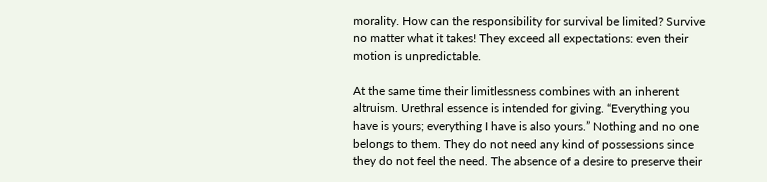morality. How can the responsibility for survival be limited? Survive no matter what it takes! They exceed all expectations: even their motion is unpredictable.

At the same time their limitlessness combines with an inherent altruism. Urethral essence is intended for giving. “Everything you have is yours; everything I have is also yours.” Nothing and no one belongs to them. They do not need any kind of possessions since they do not feel the need. The absence of a desire to preserve their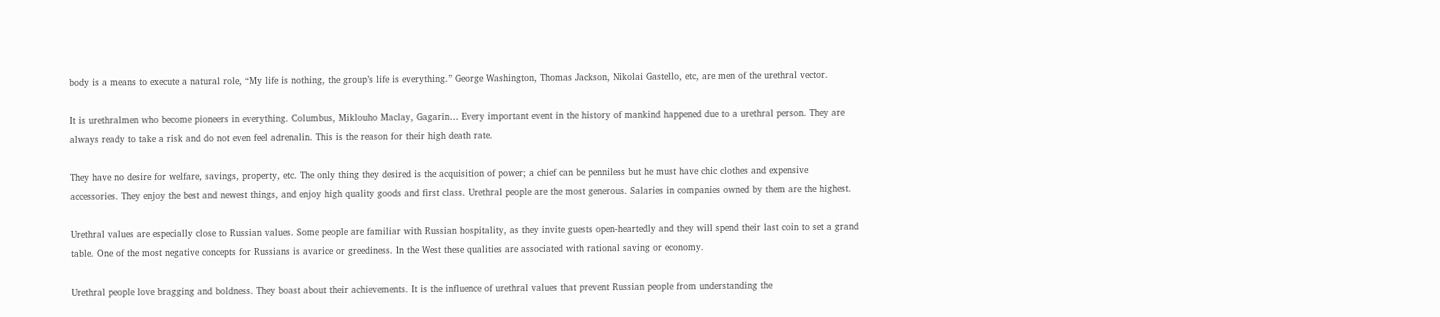body is a means to execute a natural role, “My life is nothing, the group’s life is everything.” George Washington, Thomas Jackson, Nikolai Gastello, etc, are men of the urethral vector.

It is urethralmen who become pioneers in everything. Columbus, Miklouho Maclay, Gagarin… Every important event in the history of mankind happened due to a urethral person. They are always ready to take a risk and do not even feel adrenalin. This is the reason for their high death rate.

They have no desire for welfare, savings, property, etc. The only thing they desired is the acquisition of power; a chief can be penniless but he must have chic clothes and expensive accessories. They enjoy the best and newest things, and enjoy high quality goods and first class. Urethral people are the most generous. Salaries in companies owned by them are the highest.

Urethral values are especially close to Russian values. Some people are familiar with Russian hospitality, as they invite guests open-heartedly and they will spend their last coin to set a grand table. One of the most negative concepts for Russians is avarice or greediness. In the West these qualities are associated with rational saving or economy.

Urethral people love bragging and boldness. They boast about their achievements. It is the influence of urethral values that prevent Russian people from understanding the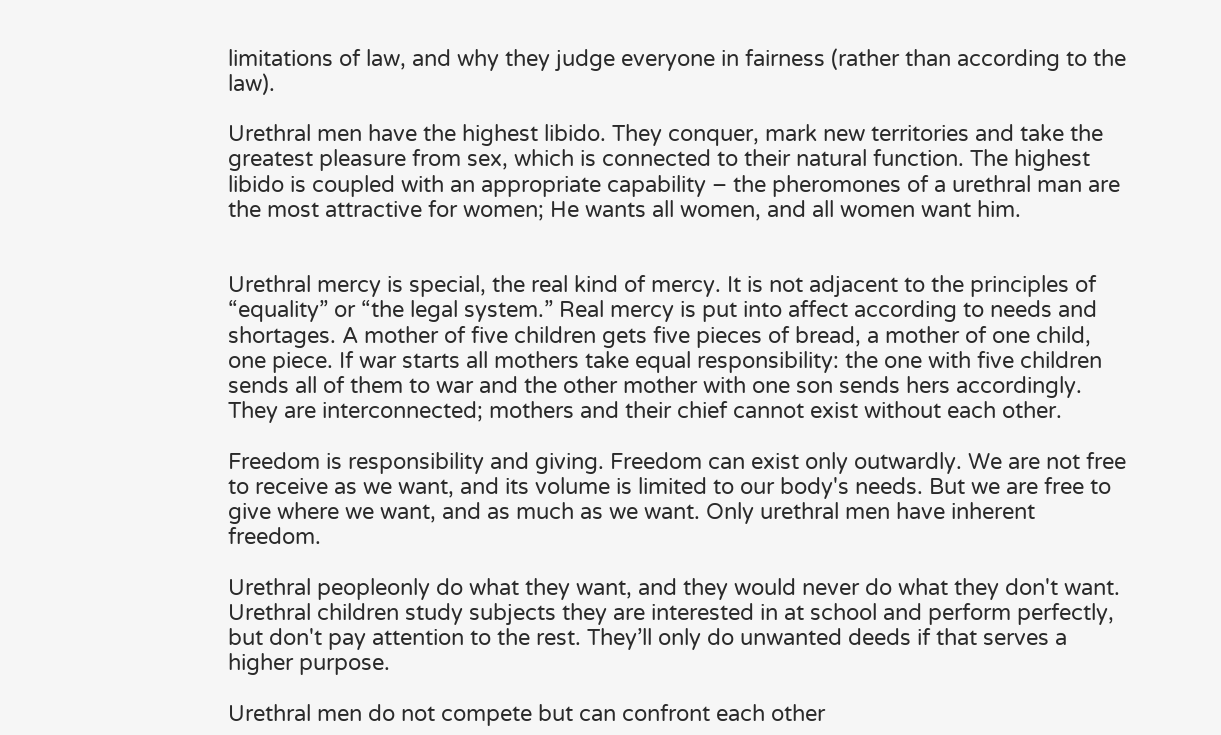limitations of law, and why they judge everyone in fairness (rather than according to the law).

Urethral men have the highest libido. They conquer, mark new territories and take the greatest pleasure from sex, which is connected to their natural function. The highest libido is coupled with an appropriate capability – the pheromones of a urethral man are the most attractive for women; He wants all women, and all women want him.


Urethral mercy is special, the real kind of mercy. It is not adjacent to the principles of “equality” or “the legal system.” Real mercy is put into affect according to needs and shortages. A mother of five children gets five pieces of bread, a mother of one child, one piece. If war starts all mothers take equal responsibility: the one with five children sends all of them to war and the other mother with one son sends hers accordingly. They are interconnected; mothers and their chief cannot exist without each other.

Freedom is responsibility and giving. Freedom can exist only outwardly. We are not free to receive as we want, and its volume is limited to our body's needs. But we are free to give where we want, and as much as we want. Only urethral men have inherent freedom.

Urethral peopleonly do what they want, and they would never do what they don't want. Urethral children study subjects they are interested in at school and perform perfectly, but don't pay attention to the rest. They’ll only do unwanted deeds if that serves a higher purpose.

Urethral men do not compete but can confront each other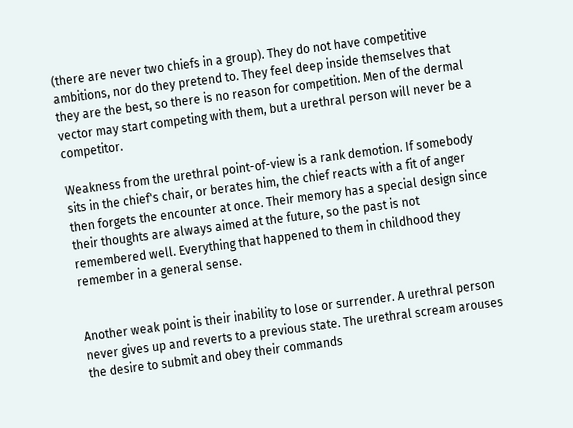(there are never two chiefs in a group). They do not have competitive ambitions, nor do they pretend to. They feel deep inside themselves that they are the best, so there is no reason for competition. Men of the dermal vector may start competing with them, but a urethral person will never be a competitor.

Weakness from the urethral point-of-view is a rank demotion. If somebody sits in the chief's chair, or berates him, the chief reacts with a fit of anger then forgets the encounter at once. Their memory has a special design since their thoughts are always aimed at the future, so the past is not remembered well. Everything that happened to them in childhood they remember in a general sense.


Another weak point is their inability to lose or surrender. A urethral person never gives up and reverts to a previous state. The urethral scream arouses the desire to submit and obey their commands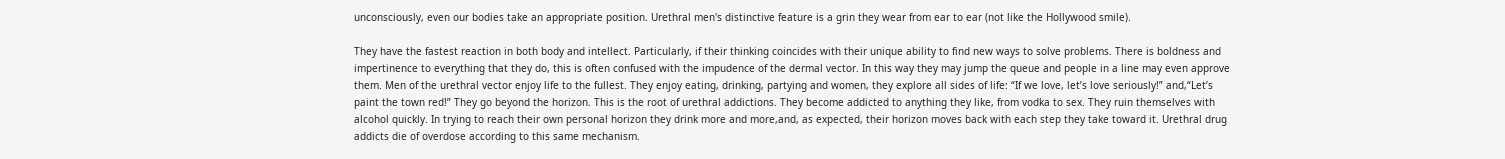unconsciously, even our bodies take an appropriate position. Urethral men's distinctive feature is a grin they wear from ear to ear (not like the Hollywood smile).

They have the fastest reaction in both body and intellect. Particularly, if their thinking coincides with their unique ability to find new ways to solve problems. There is boldness and impertinence to everything that they do, this is often confused with the impudence of the dermal vector. In this way they may jump the queue and people in a line may even approve them. Men of the urethral vector enjoy life to the fullest. They enjoy eating, drinking, partying and women, they explore all sides of life: “If we love, let’s love seriously!” and,“Let’s paint the town red!” They go beyond the horizon. This is the root of urethral addictions. They become addicted to anything they like, from vodka to sex. They ruin themselves with alcohol quickly. In trying to reach their own personal horizon they drink more and more,and, as expected, their horizon moves back with each step they take toward it. Urethral drug addicts die of overdose according to this same mechanism.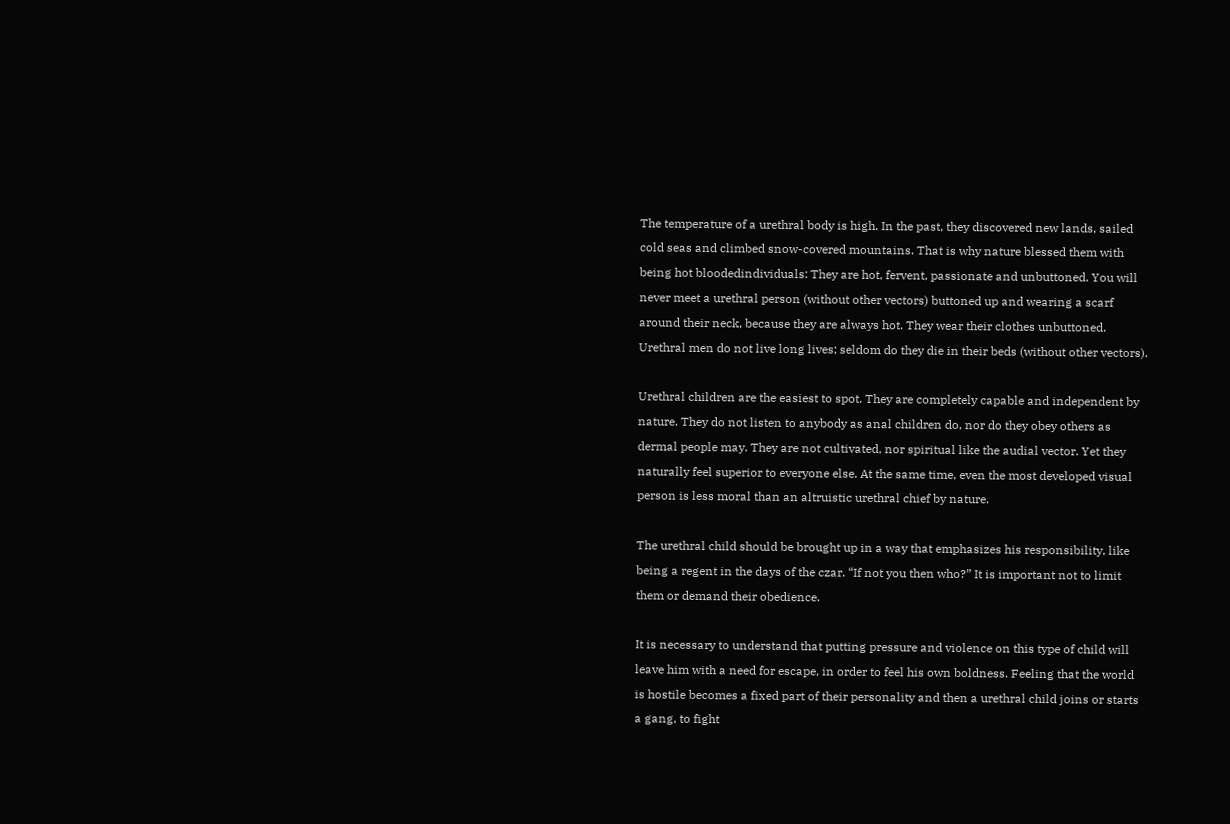The temperature of a urethral body is high. In the past, they discovered new lands, sailed cold seas and climbed snow-covered mountains. That is why nature blessed them with being hot bloodedindividuals: They are hot, fervent, passionate and unbuttoned. You will never meet a urethral person (without other vectors) buttoned up and wearing a scarf around their neck, because they are always hot. They wear their clothes unbuttoned. Urethral men do not live long lives; seldom do they die in their beds (without other vectors).

Urethral children are the easiest to spot. They are completely capable and independent by nature. They do not listen to anybody as anal children do, nor do they obey others as dermal people may. They are not cultivated, nor spiritual like the audial vector. Yet they naturally feel superior to everyone else. At the same time, even the most developed visual person is less moral than an altruistic urethral chief by nature.

The urethral child should be brought up in a way that emphasizes his responsibility, like being a regent in the days of the czar. “If not you then who?” It is important not to limit them or demand their obedience.

It is necessary to understand that putting pressure and violence on this type of child will leave him with a need for escape, in order to feel his own boldness. Feeling that the world is hostile becomes a fixed part of their personality and then a urethral child joins or starts a gang, to fight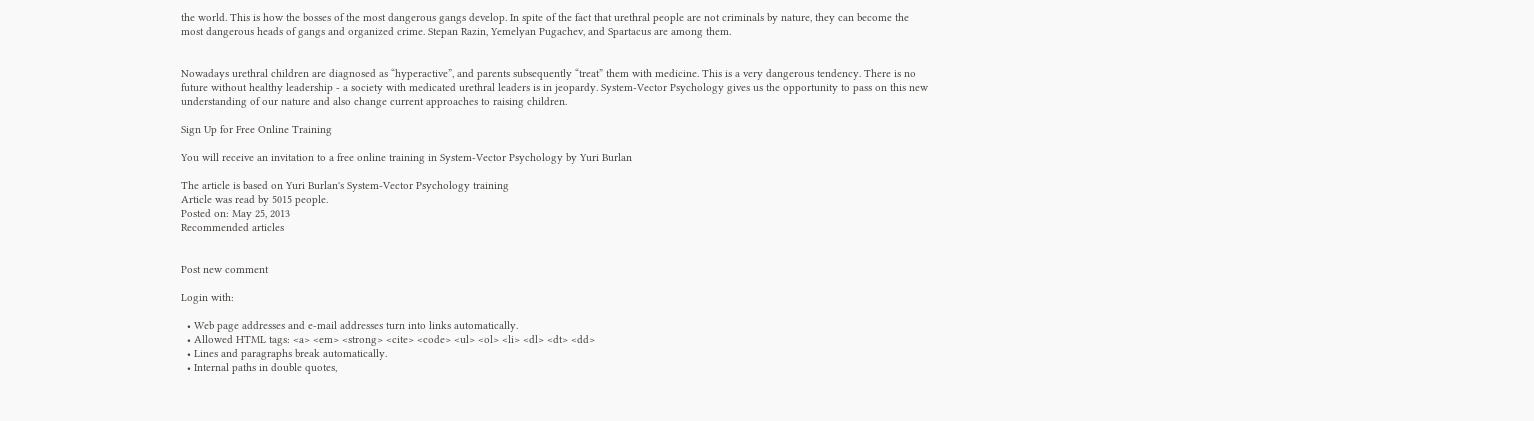the world. This is how the bosses of the most dangerous gangs develop. In spite of the fact that urethral people are not criminals by nature, they can become the most dangerous heads of gangs and organized crime. Stepan Razin, Yemelyan Pugachev, and Spartacus are among them.


Nowadays urethral children are diagnosed as “hyperactive”, and parents subsequently “treat” them with medicine. This is a very dangerous tendency. There is no future without healthy leadership - a society with medicated urethral leaders is in jeopardy. System-Vector Psychology gives us the opportunity to pass on this new understanding of our nature and also change current approaches to raising children.

Sign Up for Free Online Training

You will receive an invitation to a free online training in System-Vector Psychology by Yuri Burlan

The article is based on Yuri Burlan's System-Vector Psychology training
Article was read by 5015 people.
Posted on: May 25, 2013
Recommended articles


Post new comment

Login with:

  • Web page addresses and e-mail addresses turn into links automatically.
  • Allowed HTML tags: <a> <em> <strong> <cite> <code> <ul> <ol> <li> <dl> <dt> <dd>
  • Lines and paragraphs break automatically.
  • Internal paths in double quotes,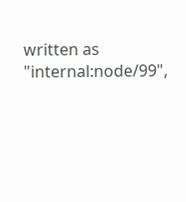written as "internal:node/99",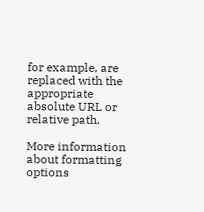for example, are replaced with the appropriate absolute URL or relative path.

More information about formatting options